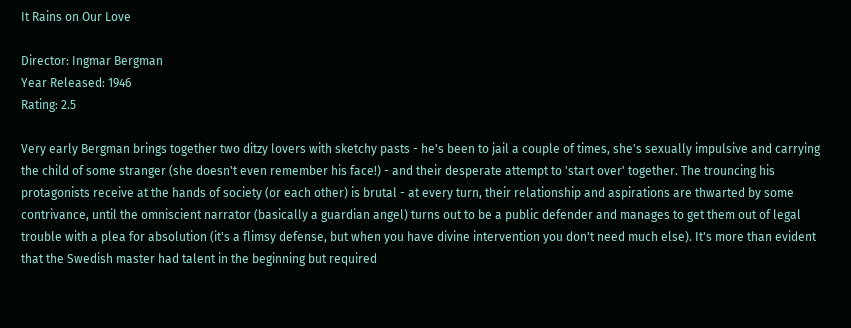It Rains on Our Love

Director: Ingmar Bergman
Year Released: 1946
Rating: 2.5

Very early Bergman brings together two ditzy lovers with sketchy pasts - he's been to jail a couple of times, she's sexually impulsive and carrying the child of some stranger (she doesn't even remember his face!) - and their desperate attempt to 'start over' together. The trouncing his protagonists receive at the hands of society (or each other) is brutal - at every turn, their relationship and aspirations are thwarted by some contrivance, until the omniscient narrator (basically a guardian angel) turns out to be a public defender and manages to get them out of legal trouble with a plea for absolution (it's a flimsy defense, but when you have divine intervention you don't need much else). It's more than evident that the Swedish master had talent in the beginning but required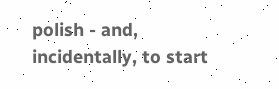polish - and, incidentally, to start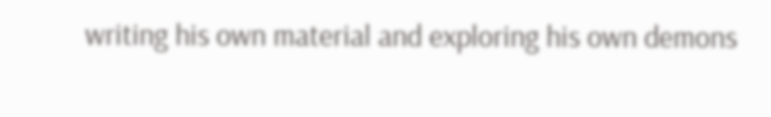writing his own material and exploring his own demons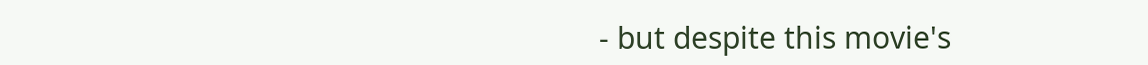- but despite this movie's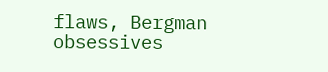flaws, Bergman obsessives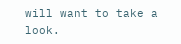will want to take a look.